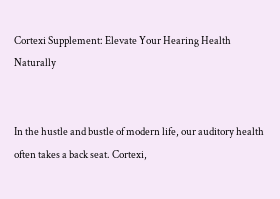Cortexi Supplement: Elevate Your Hearing Health Naturally


In the hustle and bustle of modern life, our auditory health often takes a back seat. Cortexi,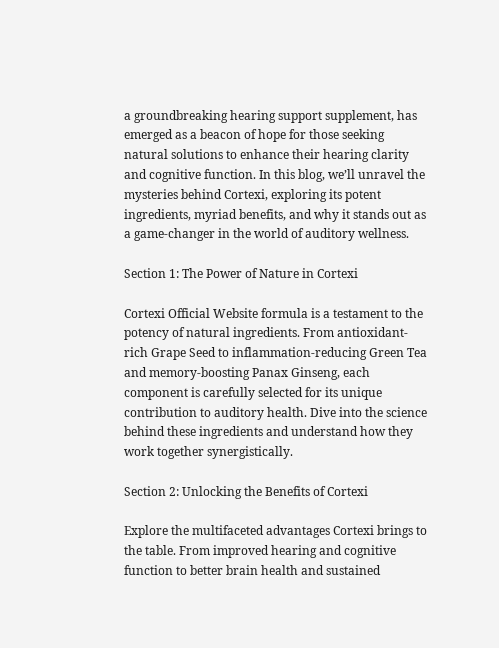a groundbreaking hearing support supplement, has emerged as a beacon of hope for those seeking natural solutions to enhance their hearing clarity and cognitive function. In this blog, we’ll unravel the mysteries behind Cortexi, exploring its potent ingredients, myriad benefits, and why it stands out as a game-changer in the world of auditory wellness.

Section 1: The Power of Nature in Cortexi

Cortexi Official Website formula is a testament to the potency of natural ingredients. From antioxidant-rich Grape Seed to inflammation-reducing Green Tea and memory-boosting Panax Ginseng, each component is carefully selected for its unique contribution to auditory health. Dive into the science behind these ingredients and understand how they work together synergistically.

Section 2: Unlocking the Benefits of Cortexi

Explore the multifaceted advantages Cortexi brings to the table. From improved hearing and cognitive function to better brain health and sustained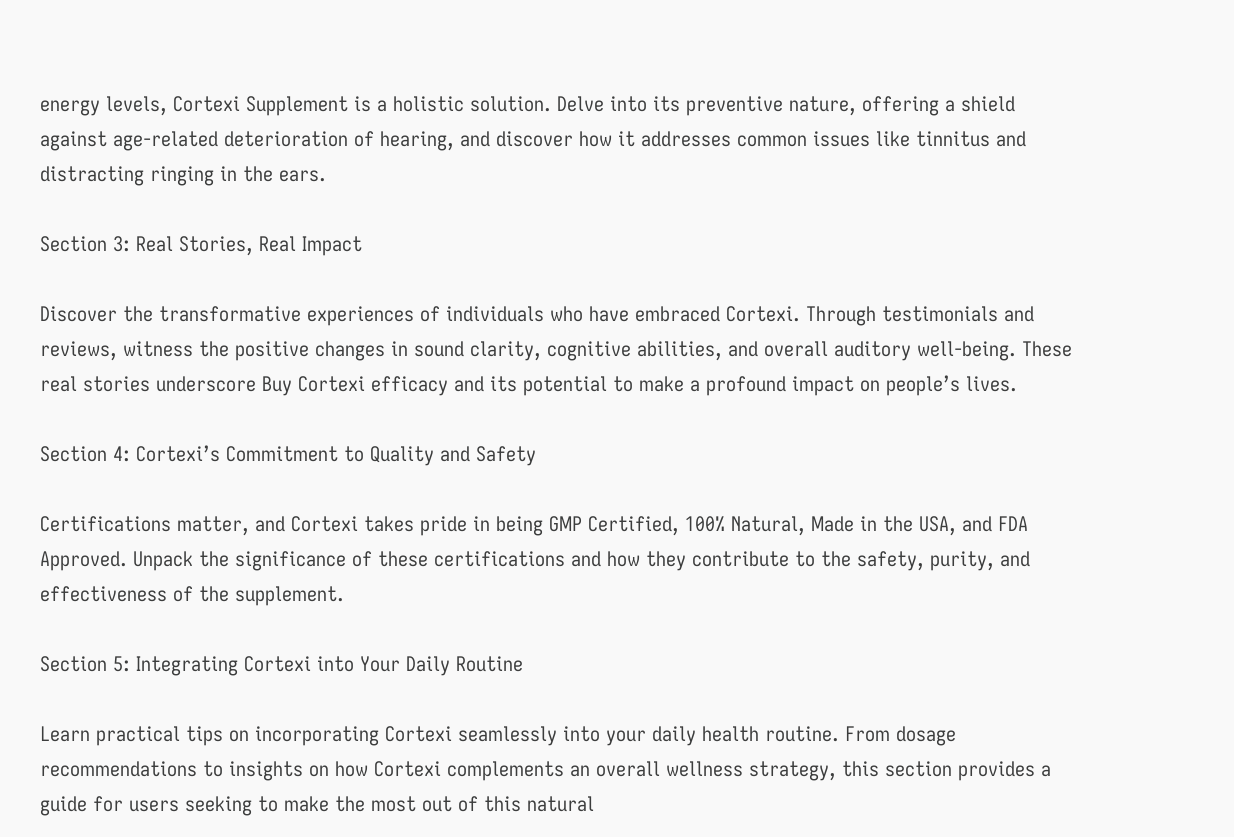energy levels, Cortexi Supplement is a holistic solution. Delve into its preventive nature, offering a shield against age-related deterioration of hearing, and discover how it addresses common issues like tinnitus and distracting ringing in the ears.

Section 3: Real Stories, Real Impact

Discover the transformative experiences of individuals who have embraced Cortexi. Through testimonials and reviews, witness the positive changes in sound clarity, cognitive abilities, and overall auditory well-being. These real stories underscore Buy Cortexi efficacy and its potential to make a profound impact on people’s lives.

Section 4: Cortexi’s Commitment to Quality and Safety

Certifications matter, and Cortexi takes pride in being GMP Certified, 100% Natural, Made in the USA, and FDA Approved. Unpack the significance of these certifications and how they contribute to the safety, purity, and effectiveness of the supplement.

Section 5: Integrating Cortexi into Your Daily Routine

Learn practical tips on incorporating Cortexi seamlessly into your daily health routine. From dosage recommendations to insights on how Cortexi complements an overall wellness strategy, this section provides a guide for users seeking to make the most out of this natural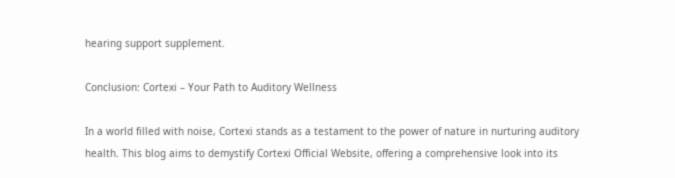hearing support supplement.

Conclusion: Cortexi – Your Path to Auditory Wellness

In a world filled with noise, Cortexi stands as a testament to the power of nature in nurturing auditory health. This blog aims to demystify Cortexi Official Website, offering a comprehensive look into its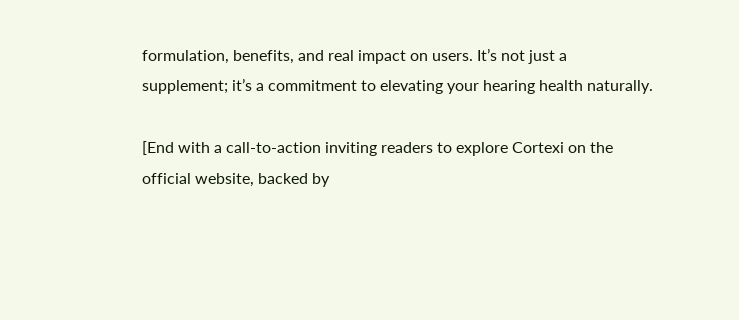formulation, benefits, and real impact on users. It’s not just a supplement; it’s a commitment to elevating your hearing health naturally.

[End with a call-to-action inviting readers to explore Cortexi on the official website, backed by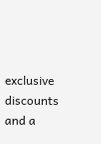exclusive discounts and a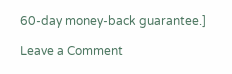60-day money-back guarantee.]

Leave a Comment